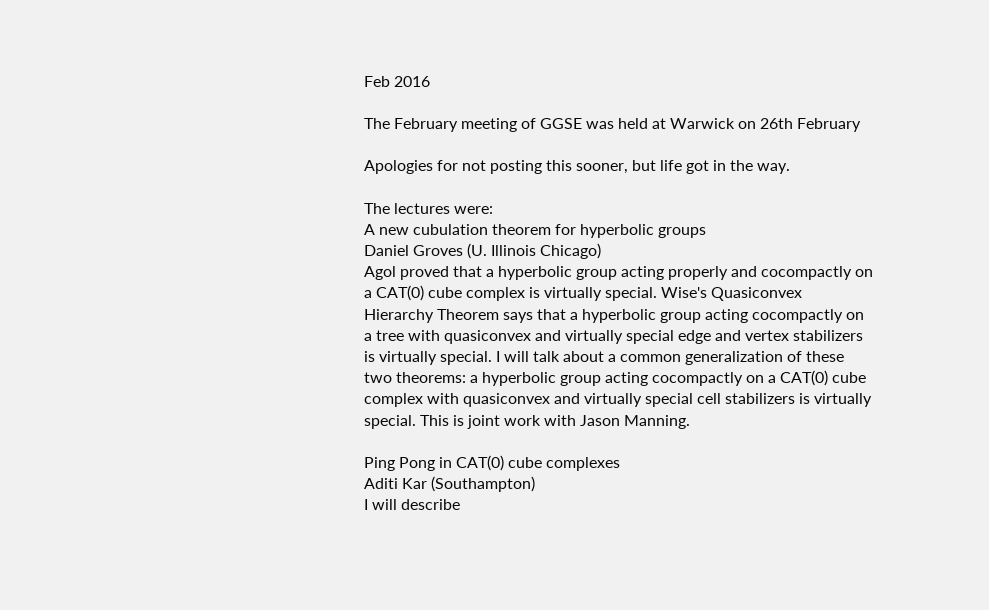Feb 2016

The February meeting of GGSE was held at Warwick on 26th February

Apologies for not posting this sooner, but life got in the way.

The lectures were:
A new cubulation theorem for hyperbolic groups
Daniel Groves (U. Illinois Chicago)
Agol proved that a hyperbolic group acting properly and cocompactly on a CAT(0) cube complex is virtually special. Wise's Quasiconvex Hierarchy Theorem says that a hyperbolic group acting cocompactly on a tree with quasiconvex and virtually special edge and vertex stabilizers is virtually special. I will talk about a common generalization of these two theorems: a hyperbolic group acting cocompactly on a CAT(0) cube complex with quasiconvex and virtually special cell stabilizers is virtually special. This is joint work with Jason Manning.

Ping Pong in CAT(0) cube complexes
Aditi Kar (Southampton)
I will describe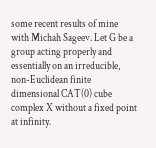some recent results of mine with Michah Sageev. Let G be a group acting properly and essentially on an irreducible, non-Euclidean finite dimensional CAT(0) cube complex X without a fixed point at infinity.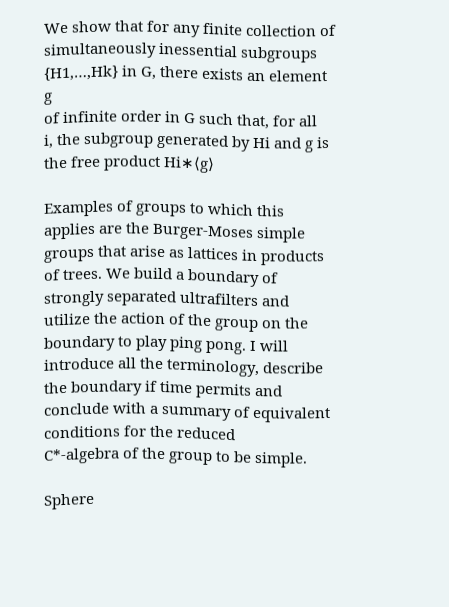We show that for any finite collection of simultaneously inessential subgroups {H1,…,Hk} in G, there exists an element g
of infinite order in G such that, for all
i, the subgroup generated by Hi and g is the free product Hi∗⟨g⟩

Examples of groups to which this applies are the Burger-Moses simple groups that arise as lattices in products of trees. We build a boundary of strongly separated ultrafilters and utilize the action of the group on the boundary to play ping pong. I will introduce all the terminology, describe the boundary if time permits and conclude with a summary of equivalent conditions for the reduced
C*-algebra of the group to be simple.

Sphere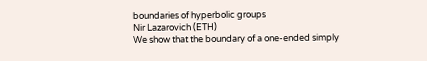boundaries of hyperbolic groups
Nir Lazarovich (ETH)
We show that the boundary of a one-ended simply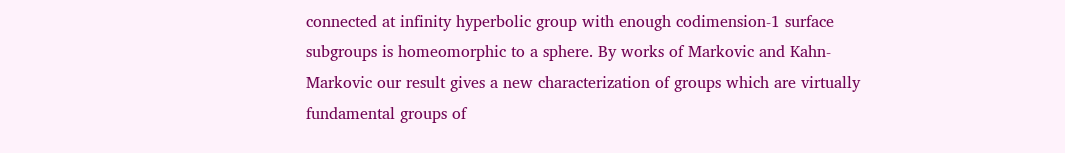connected at infinity hyperbolic group with enough codimension-1 surface subgroups is homeomorphic to a sphere. By works of Markovic and Kahn-Markovic our result gives a new characterization of groups which are virtually fundamental groups of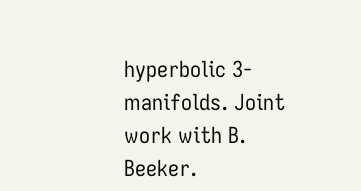hyperbolic 3-manifolds. Joint work with B. Beeker.